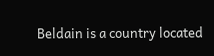Beldain is a country located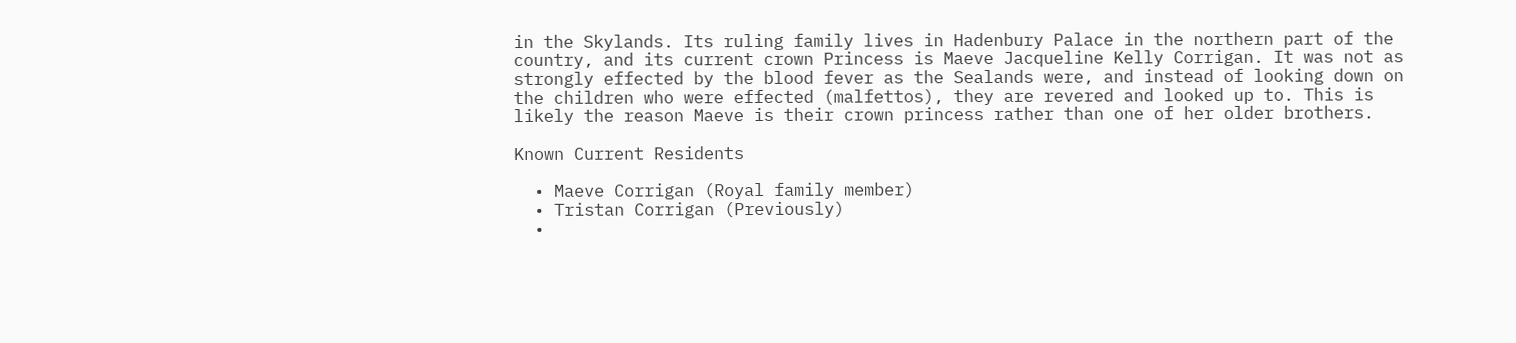in the Skylands. Its ruling family lives in Hadenbury Palace in the northern part of the country, and its current crown Princess is Maeve Jacqueline Kelly Corrigan. It was not as strongly effected by the blood fever as the Sealands were, and instead of looking down on the children who were effected (malfettos), they are revered and looked up to. This is likely the reason Maeve is their crown princess rather than one of her older brothers.

Known Current Residents

  • Maeve Corrigan (Royal family member)
  • Tristan Corrigan (Previously)
  •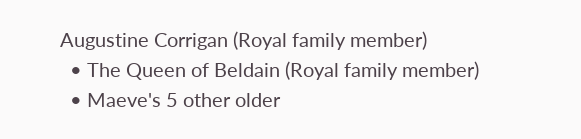Augustine Corrigan (Royal family member)
  • The Queen of Beldain (Royal family member)
  • Maeve's 5 other older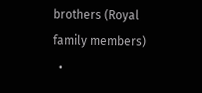brothers (Royal family members)
  •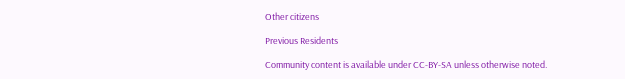Other citizens

Previous Residents

Community content is available under CC-BY-SA unless otherwise noted.